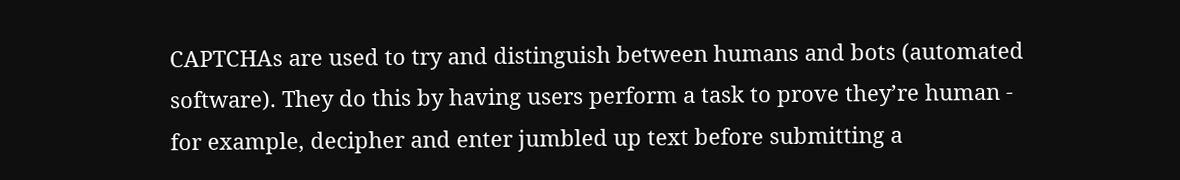CAPTCHAs are used to try and distinguish between humans and bots (automated software). They do this by having users perform a task to prove they’re human - for example, decipher and enter jumbled up text before submitting a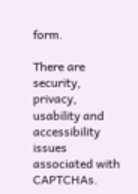form.

There are security, privacy, usability and accessibility issues associated with CAPTCHAs.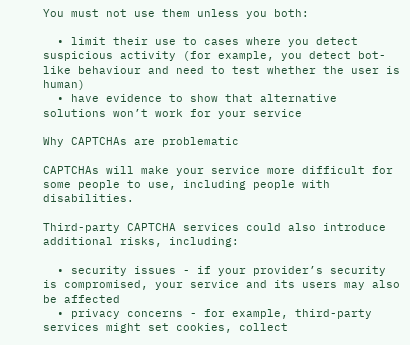You must not use them unless you both:

  • limit their use to cases where you detect suspicious activity (for example, you detect bot-like behaviour and need to test whether the user is human)
  • have evidence to show that alternative solutions won’t work for your service

Why CAPTCHAs are problematic

CAPTCHAs will make your service more difficult for some people to use, including people with disabilities.

Third-party CAPTCHA services could also introduce additional risks, including:

  • security issues - if your provider’s security is compromised, your service and its users may also be affected
  • privacy concerns - for example, third-party services might set cookies, collect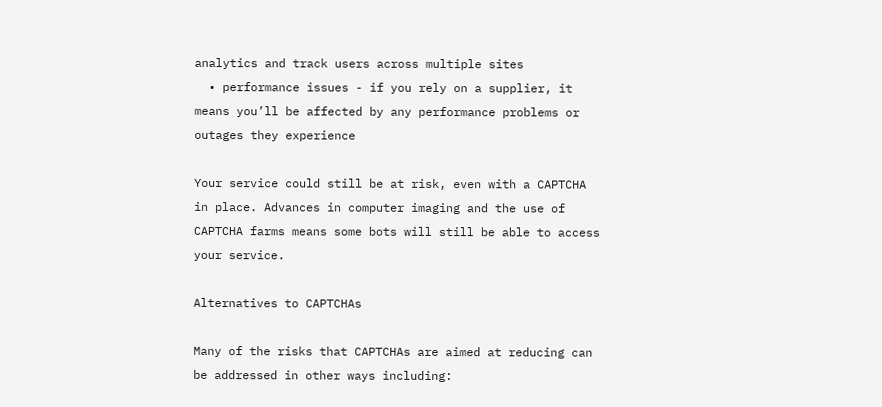analytics and track users across multiple sites
  • performance issues - if you rely on a supplier, it means you’ll be affected by any performance problems or outages they experience

Your service could still be at risk, even with a CAPTCHA in place. Advances in computer imaging and the use of CAPTCHA farms means some bots will still be able to access your service.

Alternatives to CAPTCHAs

Many of the risks that CAPTCHAs are aimed at reducing can be addressed in other ways including: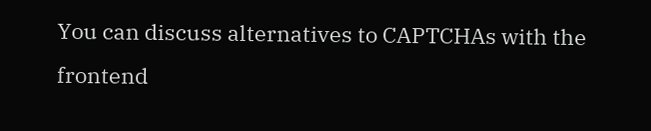You can discuss alternatives to CAPTCHAs with the frontend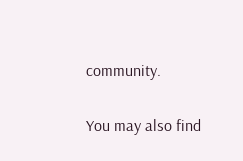community.

You may also find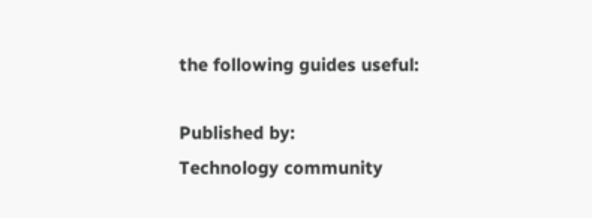the following guides useful:

Published by:
Technology community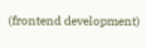(frontend development)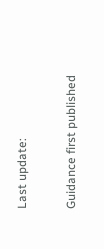Last update:

Guidance first published